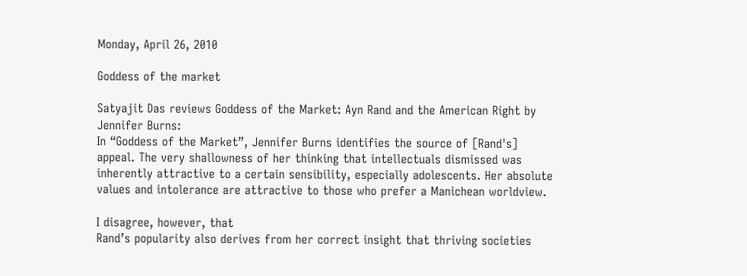Monday, April 26, 2010

Goddess of the market

Satyajit Das reviews Goddess of the Market: Ayn Rand and the American Right by Jennifer Burns:
In “Goddess of the Market”, Jennifer Burns identifies the source of [Rand's] appeal. The very shallowness of her thinking that intellectuals dismissed was inherently attractive to a certain sensibility, especially adolescents. Her absolute values and intolerance are attractive to those who prefer a Manichean worldview.

I disagree, however, that
Rand’s popularity also derives from her correct insight that thriving societies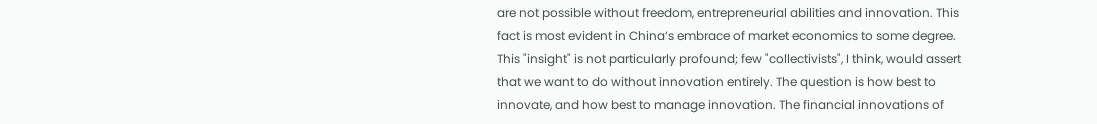are not possible without freedom, entrepreneurial abilities and innovation. This fact is most evident in China’s embrace of market economics to some degree.
This "insight" is not particularly profound; few "collectivists", I think, would assert that we want to do without innovation entirely. The question is how best to innovate, and how best to manage innovation. The financial innovations of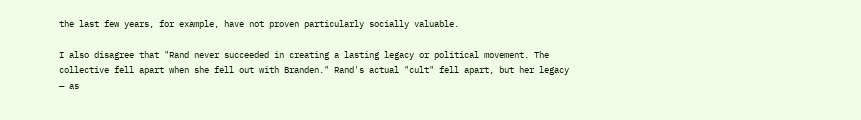the last few years, for example, have not proven particularly socially valuable.

I also disagree that "Rand never succeeded in creating a lasting legacy or political movement. The collective fell apart when she fell out with Branden." Rand's actual "cult" fell apart, but her legacy — as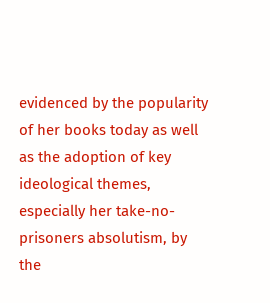evidenced by the popularity of her books today as well as the adoption of key ideological themes, especially her take-no-prisoners absolutism, by the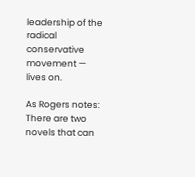leadership of the radical conservative movement — lives on.

As Rogers notes:
There are two novels that can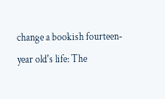change a bookish fourteen-year old's life: The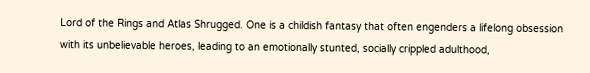Lord of the Rings and Atlas Shrugged. One is a childish fantasy that often engenders a lifelong obsession with its unbelievable heroes, leading to an emotionally stunted, socially crippled adulthood,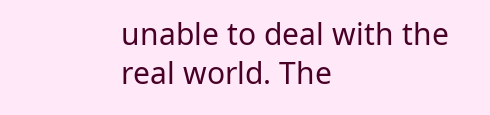unable to deal with the real world. The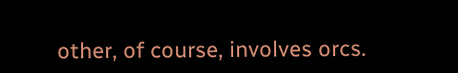other, of course, involves orcs.